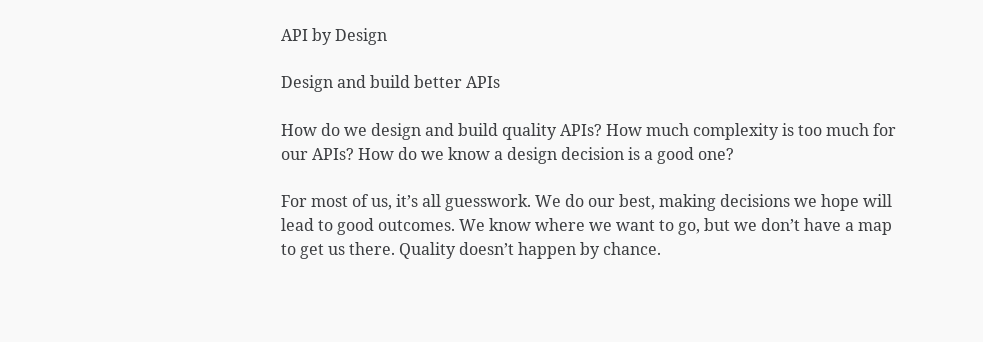API by Design

Design and build better APIs

How do we design and build quality APIs? How much complexity is too much for our APIs? How do we know a design decision is a good one?

For most of us, it’s all guesswork. We do our best, making decisions we hope will lead to good outcomes. We know where we want to go, but we don’t have a map to get us there. Quality doesn’t happen by chance.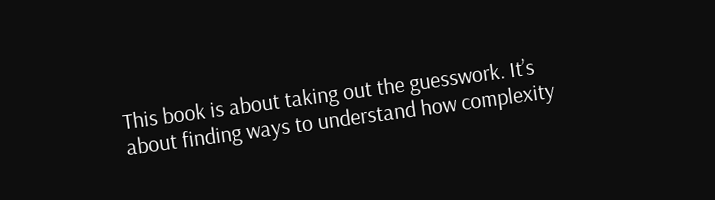This book is about taking out the guesswork. It’s about finding ways to understand how complexity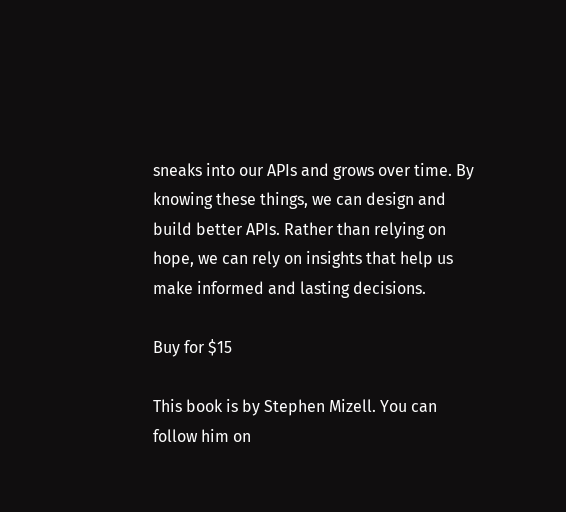sneaks into our APIs and grows over time. By knowing these things, we can design and build better APIs. Rather than relying on hope, we can rely on insights that help us make informed and lasting decisions.

Buy for $15

This book is by Stephen Mizell. You can follow him on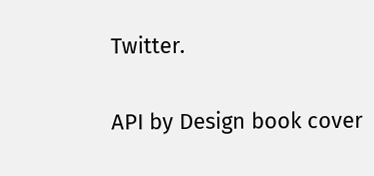Twitter.

API by Design book cover